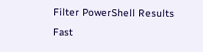Filter PowerShell Results Fast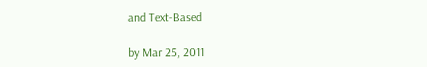and Text-Based

by Mar 25, 2011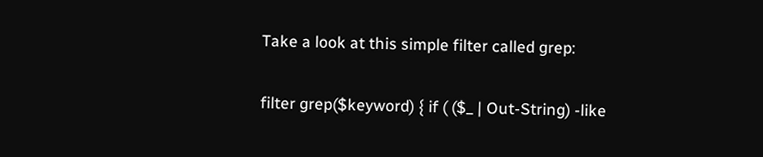Take a look at this simple filter called grep:

filter grep($keyword) { if ( ($_ | Out-String) -like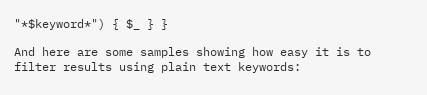"*$keyword*") { $_ } }

And here are some samples showing how easy it is to filter results using plain text keywords: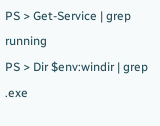PS > Get-Service | grep running
PS > Dir $env:windir | grep .exe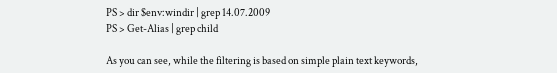PS > dir $env:windir | grep 14.07.2009
PS > Get-Alias | grep child

As you can see, while the filtering is based on simple plain text keywords,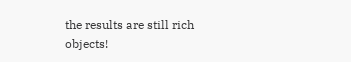the results are still rich objects!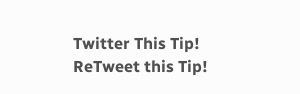Twitter This Tip!
ReTweet this Tip!